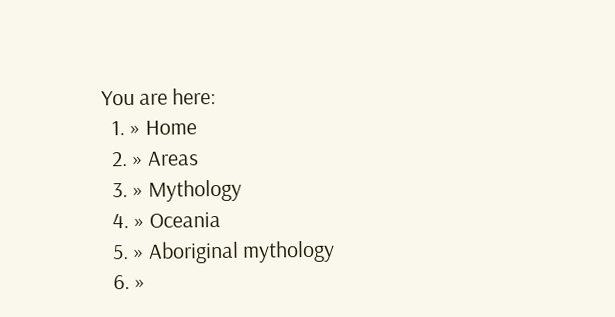You are here:
  1. » Home
  2. » Areas
  3. » Mythology
  4. » Oceania
  5. » Aboriginal mythology
  6. »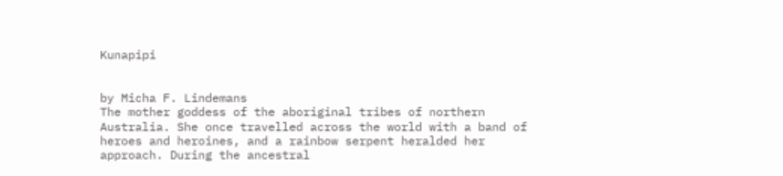Kunapipi


by Micha F. Lindemans
The mother goddess of the aboriginal tribes of northern Australia. She once travelled across the world with a band of heroes and heroines, and a rainbow serpent heralded her approach. During the ancestral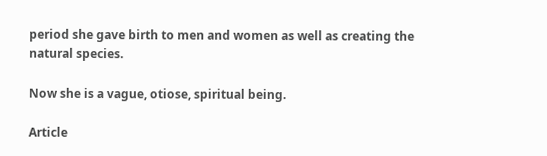period she gave birth to men and women as well as creating the natural species.

Now she is a vague, otiose, spiritual being.

Article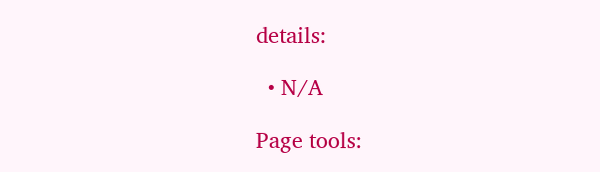details:

  • N/A

Page tools: